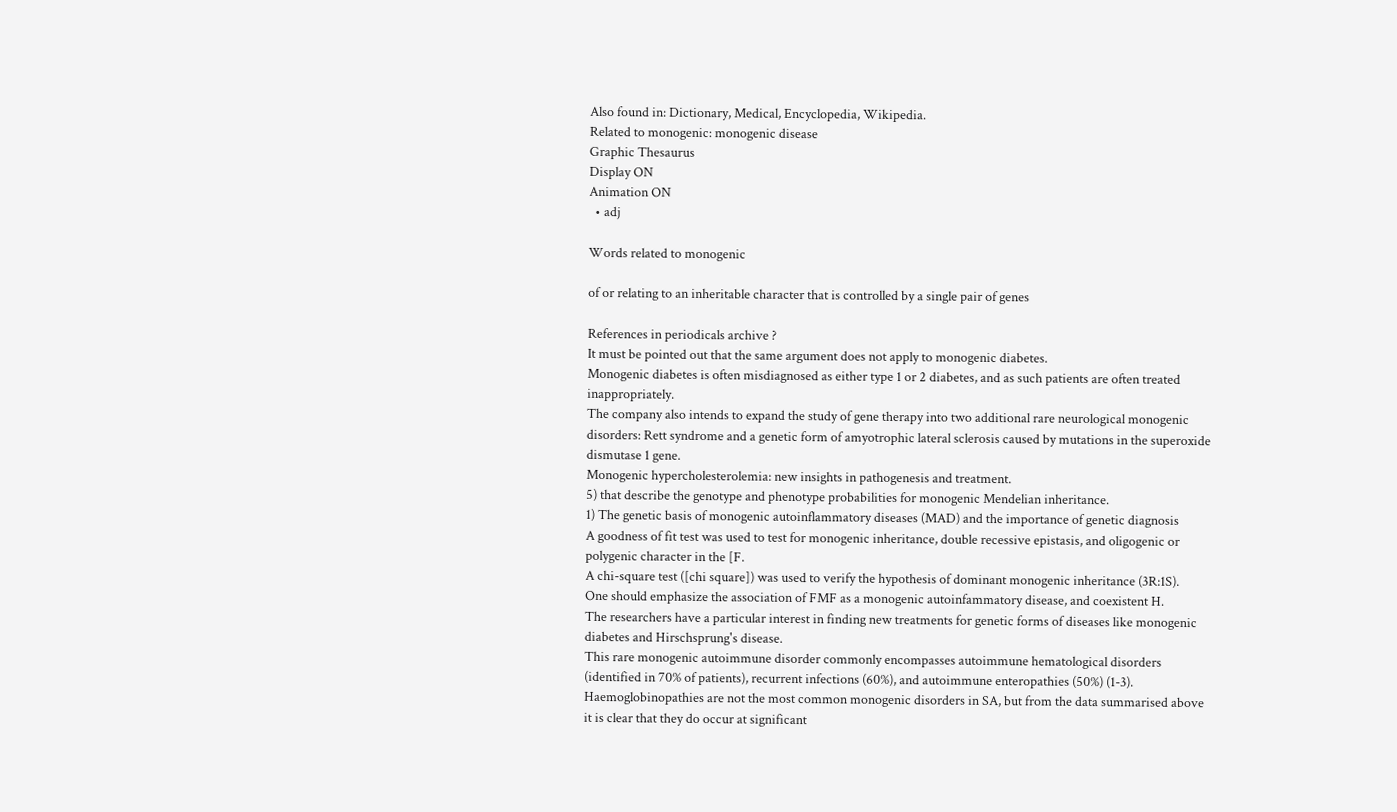Also found in: Dictionary, Medical, Encyclopedia, Wikipedia.
Related to monogenic: monogenic disease
Graphic Thesaurus
Display ON
Animation ON
  • adj

Words related to monogenic

of or relating to an inheritable character that is controlled by a single pair of genes

References in periodicals archive ?
It must be pointed out that the same argument does not apply to monogenic diabetes.
Monogenic diabetes is often misdiagnosed as either type 1 or 2 diabetes, and as such patients are often treated inappropriately.
The company also intends to expand the study of gene therapy into two additional rare neurological monogenic disorders: Rett syndrome and a genetic form of amyotrophic lateral sclerosis caused by mutations in the superoxide dismutase 1 gene.
Monogenic hypercholesterolemia: new insights in pathogenesis and treatment.
5) that describe the genotype and phenotype probabilities for monogenic Mendelian inheritance.
1) The genetic basis of monogenic autoinflammatory diseases (MAD) and the importance of genetic diagnosis
A goodness of fit test was used to test for monogenic inheritance, double recessive epistasis, and oligogenic or polygenic character in the [F.
A chi-square test ([chi square]) was used to verify the hypothesis of dominant monogenic inheritance (3R:1S).
One should emphasize the association of FMF as a monogenic autoinfammatory disease, and coexistent H.
The researchers have a particular interest in finding new treatments for genetic forms of diseases like monogenic diabetes and Hirschsprung's disease.
This rare monogenic autoimmune disorder commonly encompasses autoimmune hematological disorders (identified in 70% of patients), recurrent infections (60%), and autoimmune enteropathies (50%) (1-3).
Haemoglobinopathies are not the most common monogenic disorders in SA, but from the data summarised above it is clear that they do occur at significant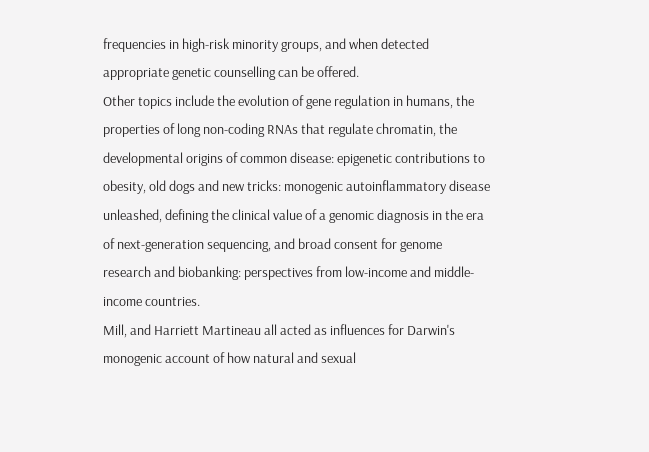frequencies in high-risk minority groups, and when detected appropriate genetic counselling can be offered.
Other topics include the evolution of gene regulation in humans, the properties of long non-coding RNAs that regulate chromatin, the developmental origins of common disease: epigenetic contributions to obesity, old dogs and new tricks: monogenic autoinflammatory disease unleashed, defining the clinical value of a genomic diagnosis in the era of next-generation sequencing, and broad consent for genome research and biobanking: perspectives from low-income and middle-income countries.
Mill, and Harriett Martineau all acted as influences for Darwin's monogenic account of how natural and sexual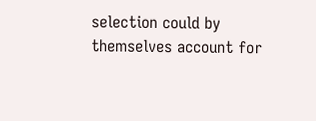selection could by themselves account for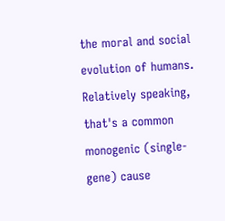the moral and social evolution of humans.
Relatively speaking, that's a common monogenic (single-gene) cause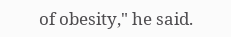of obesity," he said.